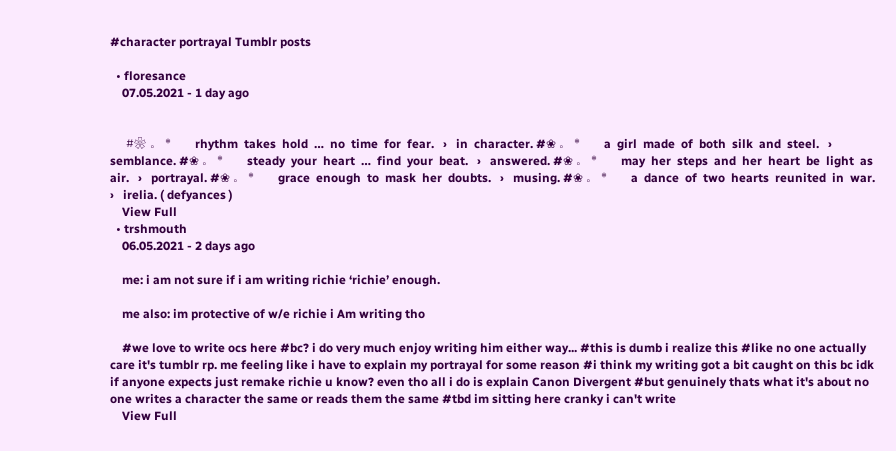#character portrayal Tumblr posts

  • floresance
    07.05.2021 - 1 day ago


    #❀ 。 *      rhythm  takes  hold  …  no  time  for  fear.   ›   in  character. #❀ 。 *      a  girl  made  of  both  silk  and  steel.   ›   semblance. #❀ 。 *      steady  your  heart  …  find  your  beat.   ›   answered. #❀ 。 *      may  her  steps  and  her  heart  be  light  as  air.   ›   portrayal. #❀ 。 *      grace  enough  to  mask  her  doubts.   ›   musing. #❀ 。 *      a  dance  of  two  hearts  reunited  in  war.   ›   irelia. ( defyances )
    View Full
  • trshmouth
    06.05.2021 - 2 days ago

    me: i am not sure if i am writing richie ‘richie’ enough.

    me also: im protective of w/e richie i Am writing tho

    #we love to write ocs here #bc? i do very much enjoy writing him either way... #this is dumb i realize this #like no one actually care it's tumblr rp. me feeling like i have to explain my portrayal for some reason #i think my writing got a bit caught on this bc idk if anyone expects just remake richie u know? even tho all i do is explain Canon Divergent #but genuinely thats what it's about no one writes a character the same or reads them the same #tbd im sitting here cranky i can't write
    View Full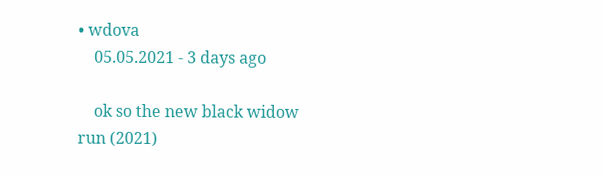• wdova
    05.05.2021 - 3 days ago

    ok so the new black widow run (2021)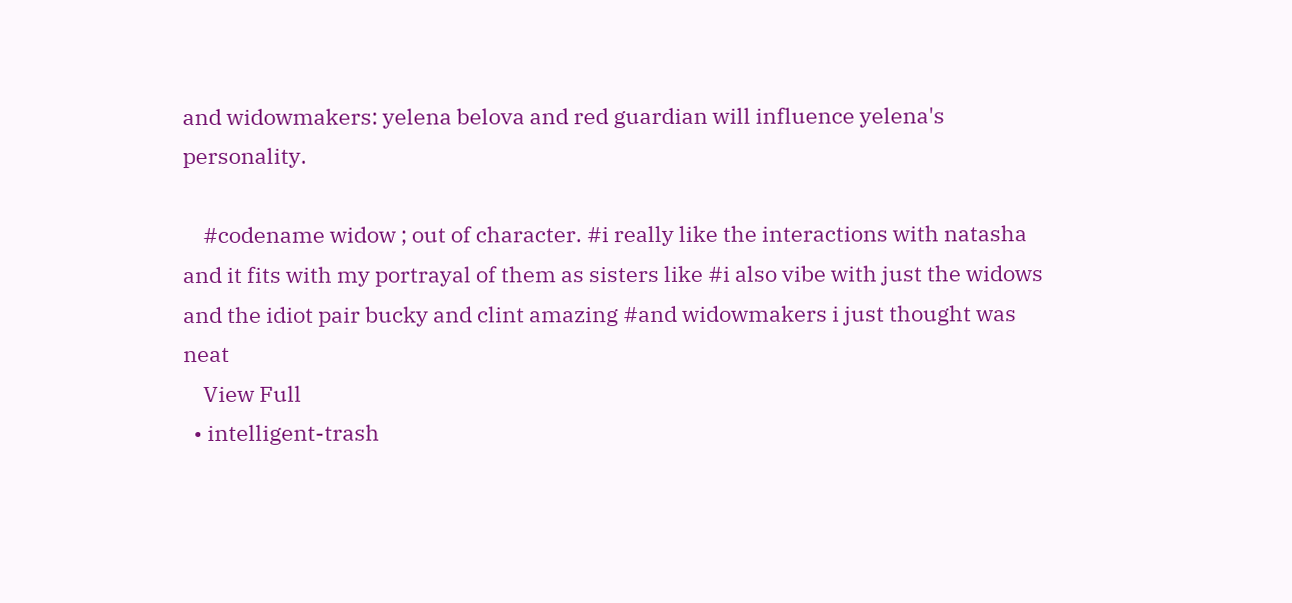and widowmakers: yelena belova and red guardian will influence yelena's personality.

    #codename widow ; out of character. #i really like the interactions with natasha and it fits with my portrayal of them as sisters like #i also vibe with just the widows and the idiot pair bucky and clint amazing #and widowmakers i just thought was neat
    View Full
  • intelligent-trash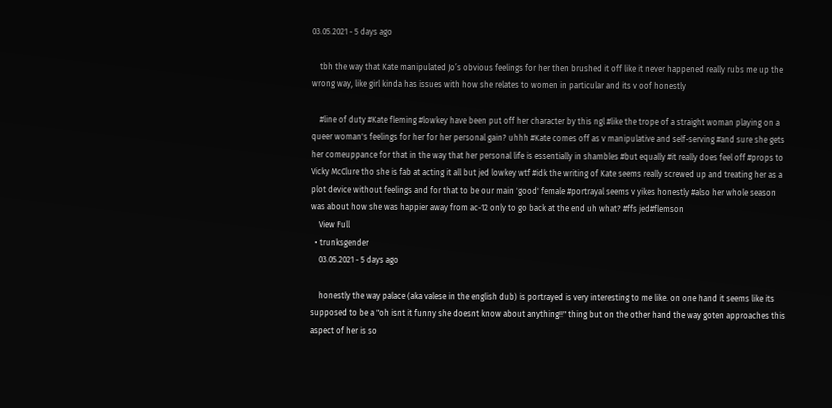03.05.2021 - 5 days ago

    tbh the way that Kate manipulated Jo’s obvious feelings for her then brushed it off like it never happened really rubs me up the wrong way, like girl kinda has issues with how she relates to women in particular and its v oof honestly

    #line of duty #Kate fleming #lowkey have been put off her character by this ngl #like the trope of a straight woman playing on a queer woman's feelings for her for her personal gain? uhhh #Kate comes off as v manipulative and self-serving #and sure she gets her comeuppance for that in the way that her personal life is essentially in shambles #but equally #it really does feel off #props to Vicky McClure tho she is fab at acting it all but jed lowkey wtf #idk the writing of Kate seems really screwed up and treating her as a plot device without feelings and for that to be our main 'good' female #portrayal seems v yikes honestly #also her whole season was about how she was happier away from ac-12 only to go back at the end uh what? #ffs jed#flemson
    View Full
  • trunksgender
    03.05.2021 - 5 days ago

    honestly the way palace (aka valese in the english dub) is portrayed is very interesting to me like. on one hand it seems like its supposed to be a "oh isnt it funny she doesnt know about anything!!" thing but on the other hand the way goten approaches this aspect of her is so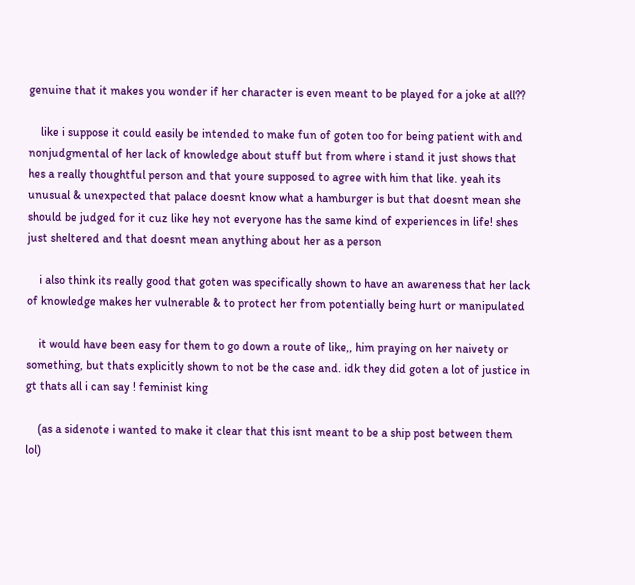genuine that it makes you wonder if her character is even meant to be played for a joke at all??

    like i suppose it could easily be intended to make fun of goten too for being patient with and nonjudgmental of her lack of knowledge about stuff but from where i stand it just shows that hes a really thoughtful person and that youre supposed to agree with him that like. yeah its unusual & unexpected that palace doesnt know what a hamburger is but that doesnt mean she should be judged for it cuz like hey not everyone has the same kind of experiences in life! shes just sheltered and that doesnt mean anything about her as a person

    i also think its really good that goten was specifically shown to have an awareness that her lack of knowledge makes her vulnerable & to protect her from potentially being hurt or manipulated

    it would have been easy for them to go down a route of like,, him praying on her naivety or something, but thats explicitly shown to not be the case and. idk they did goten a lot of justice in gt thats all i can say ! feminist king

    (as a sidenote i wanted to make it clear that this isnt meant to be a ship post between them lol)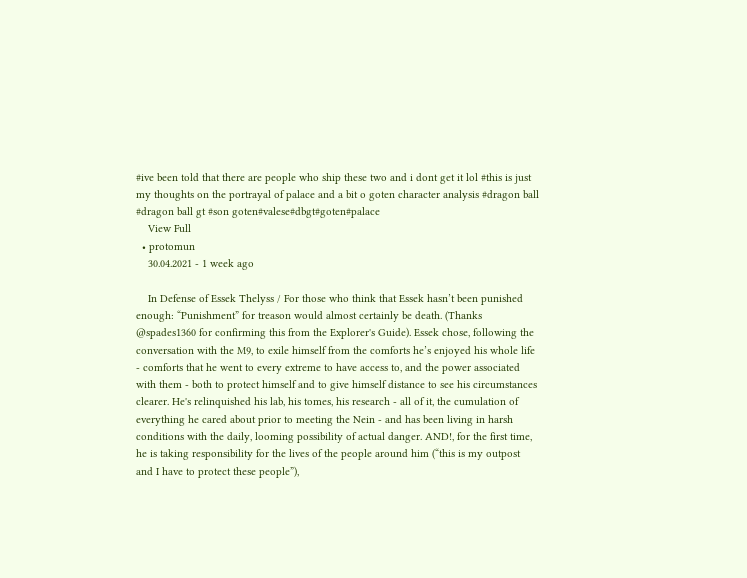#ive been told that there are people who ship these two and i dont get it lol #this is just my thoughts on the portrayal of palace and a bit o goten character analysis #dragon ball #dragon ball gt #son goten#valese#dbgt#goten#palace
    View Full
  • protomun
    30.04.2021 - 1 week ago

    In Defense of Essek Thelyss / For those who think that Essek hasn’t been punished enough: “Punishment” for treason would almost certainly be death. (Thanks @spades1360 for confirming this from the Explorer's Guide). Essek chose, following the conversation with the M9, to exile himself from the comforts he’s enjoyed his whole life - comforts that he went to every extreme to have access to, and the power associated with them - both to protect himself and to give himself distance to see his circumstances clearer. He's relinquished his lab, his tomes, his research - all of it, the cumulation of everything he cared about prior to meeting the Nein - and has been living in harsh conditions with the daily, looming possibility of actual danger. AND!, for the first time, he is taking responsibility for the lives of the people around him (“this is my outpost and I have to protect these people”),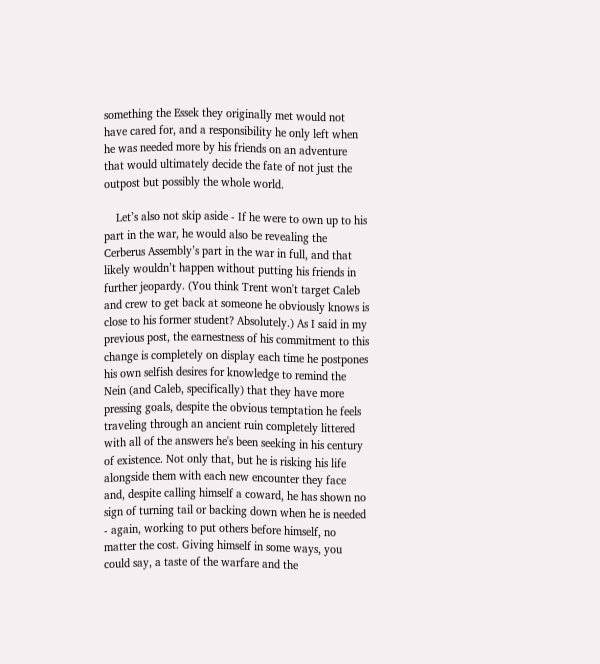something the Essek they originally met would not have cared for, and a responsibility he only left when he was needed more by his friends on an adventure that would ultimately decide the fate of not just the outpost but possibly the whole world.

    Let’s also not skip aside - If he were to own up to his part in the war, he would also be revealing the Cerberus Assembly’s part in the war in full, and that likely wouldn’t happen without putting his friends in further jeopardy. (You think Trent won't target Caleb and crew to get back at someone he obviously knows is close to his former student? Absolutely.) As I said in my previous post, the earnestness of his commitment to this change is completely on display each time he postpones his own selfish desires for knowledge to remind the Nein (and Caleb, specifically) that they have more pressing goals, despite the obvious temptation he feels traveling through an ancient ruin completely littered with all of the answers he's been seeking in his century of existence. Not only that, but he is risking his life alongside them with each new encounter they face and, despite calling himself a coward, he has shown no sign of turning tail or backing down when he is needed - again, working to put others before himself, no matter the cost. Giving himself in some ways, you could say, a taste of the warfare and the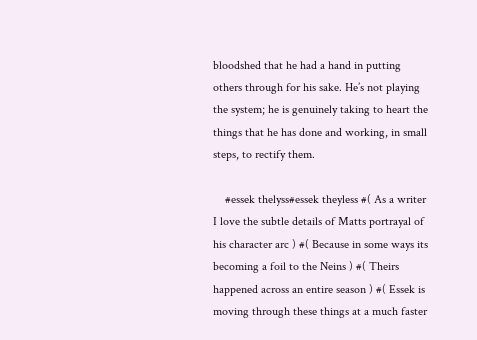bloodshed that he had a hand in putting others through for his sake. He’s not playing the system; he is genuinely taking to heart the things that he has done and working, in small steps, to rectify them.

    #essek thelyss#essek theyless #( As a writer I love the subtle details of Matts portrayal of his character arc ) #( Because in some ways its becoming a foil to the Neins ) #( Theirs happened across an entire season ) #( Essek is moving through these things at a much faster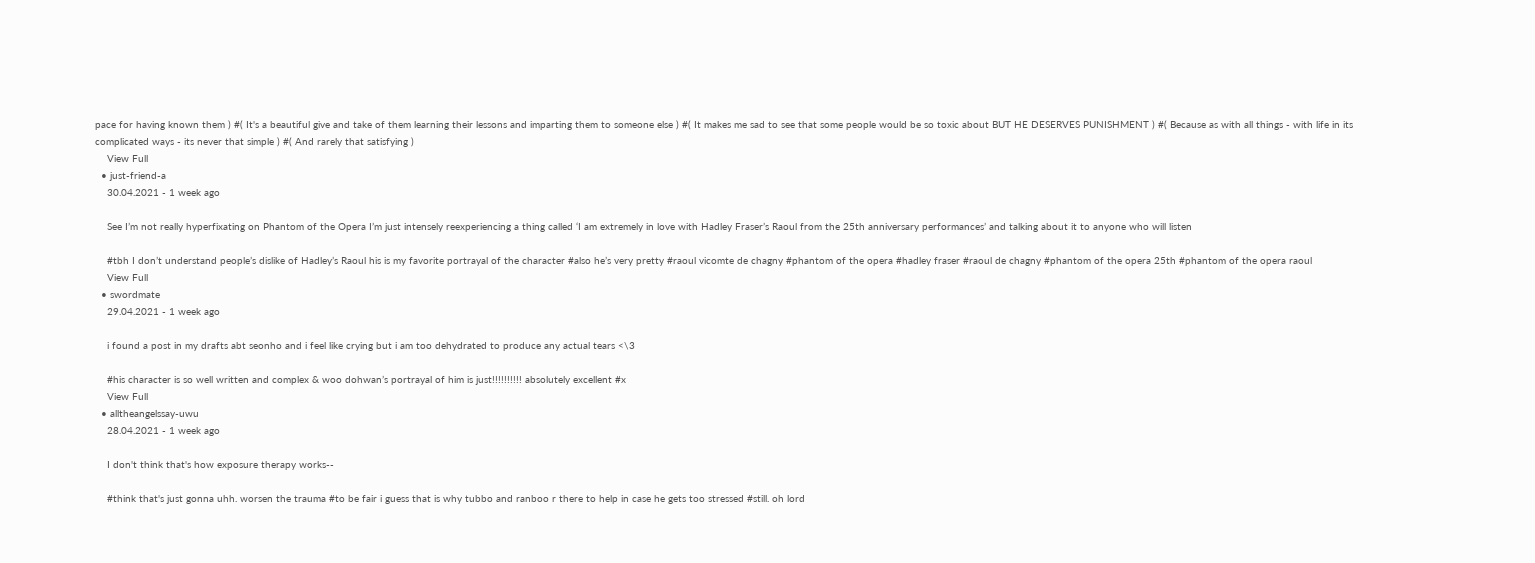pace for having known them ) #( It's a beautiful give and take of them learning their lessons and imparting them to someone else ) #( It makes me sad to see that some people would be so toxic about BUT HE DESERVES PUNISHMENT ) #( Because as with all things - with life in its complicated ways - its never that simple ) #( And rarely that satisfying )
    View Full
  • just-friend-a
    30.04.2021 - 1 week ago

    See I’m not really hyperfixating on Phantom of the Opera I’m just intensely reexperiencing a thing called ‘I am extremely in love with Hadley Fraser’s Raoul from the 25th anniversary performances’ and talking about it to anyone who will listen

    #tbh I don’t understand people’s dislike of Hadley’s Raoul his is my favorite portrayal of the character #also he’s very pretty #raoul vicomte de chagny #phantom of the opera #hadley fraser #raoul de chagny #phantom of the opera 25th #phantom of the opera raoul
    View Full
  • swordmate
    29.04.2021 - 1 week ago

    i found a post in my drafts abt seonho and i feel like crying but i am too dehydrated to produce any actual tears <\3

    #his character is so well written and complex & woo dohwan’s portrayal of him is just!!!!!!!!!! absolutely excellent #x
    View Full
  • alltheangelssay-uwu
    28.04.2021 - 1 week ago

    I don't think that's how exposure therapy works--

    #think that's just gonna uhh. worsen the trauma #to be fair i guess that is why tubbo and ranboo r there to help in case he gets too stressed #still. oh lord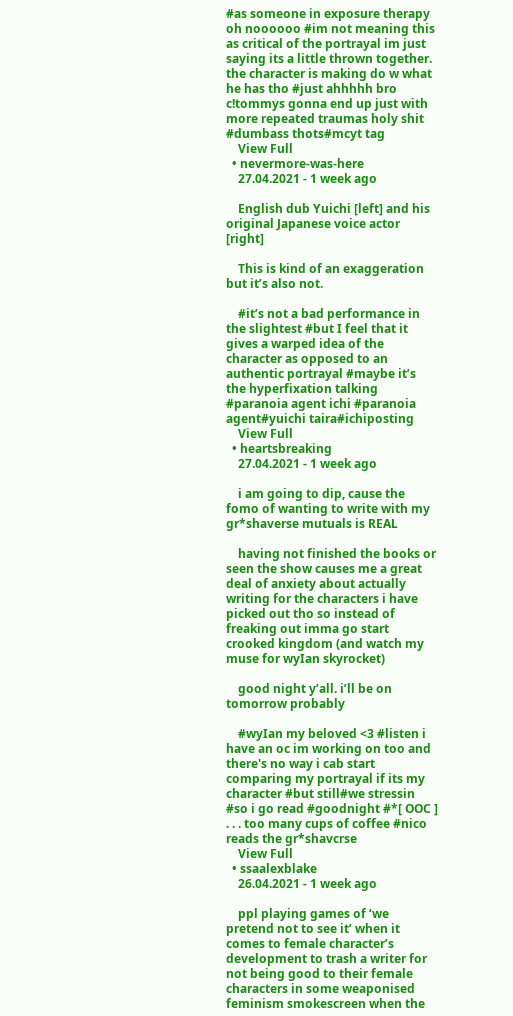#as someone in exposure therapy oh noooooo #im not meaning this as critical of the portrayal im just saying its a little thrown together. the character is making do w what he has tho #just ahhhhh bro c!tommys gonna end up just with more repeated traumas holy shit #dumbass thots#mcyt tag
    View Full
  • nevermore-was-here
    27.04.2021 - 1 week ago

    English dub Yuichi [left] and his original Japanese voice actor [right]

    This is kind of an exaggeration but it’s also not.

    #it’s not a bad performance in the slightest #but I feel that it gives a warped idea of the character as opposed to an authentic portrayal #maybe it’s the hyperfixation talking #paranoia agent ichi #paranoia agent#yuichi taira#ichiposting
    View Full
  • heartsbreaking
    27.04.2021 - 1 week ago

    i am going to dip, cause the fomo of wanting to write with my gr*shaverse mutuals is REAL

    having not finished the books or seen the show causes me a great deal of anxiety about actually writing for the characters i have picked out tho so instead of freaking out imma go start crooked kingdom (and watch my muse for wyIan skyrocket)

    good night y’all. i’ll be on tomorrow probably

    #wyIan my beloved <3 #listen i have an oc im working on too and there's no way i cab start comparing my portrayal if its my character #but still#we stressin #so i go read #goodnight #*[ OOC ] . . . too many cups of coffee #nico reads the gr*shavcrse
    View Full
  • ssaalexblake
    26.04.2021 - 1 week ago

    ppl playing games of ‘we pretend not to see it’ when it comes to female character’s development to trash a writer for not being good to their female characters in some weaponised feminism smokescreen when the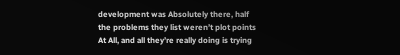development was Absolutely there, half the problems they list weren’t plot points At All, and all they’re really doing is trying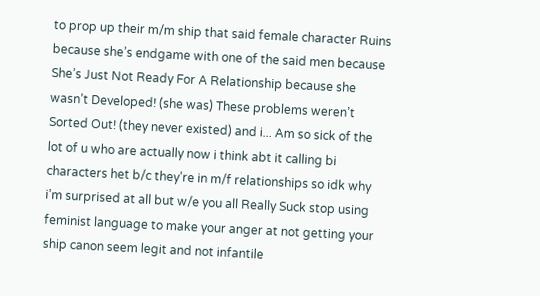to prop up their m/m ship that said female character Ruins because she’s endgame with one of the said men because She’s Just Not Ready For A Relationship because she wasn’t Developed! (she was) These problems weren’t Sorted Out! (they never existed) and i... Am so sick of the lot of u who are actually now i think abt it calling bi characters het b/c they’re in m/f relationships so idk why i’m surprised at all but w/e you all Really Suck stop using feminist language to make your anger at not getting your ship canon seem legit and not infantile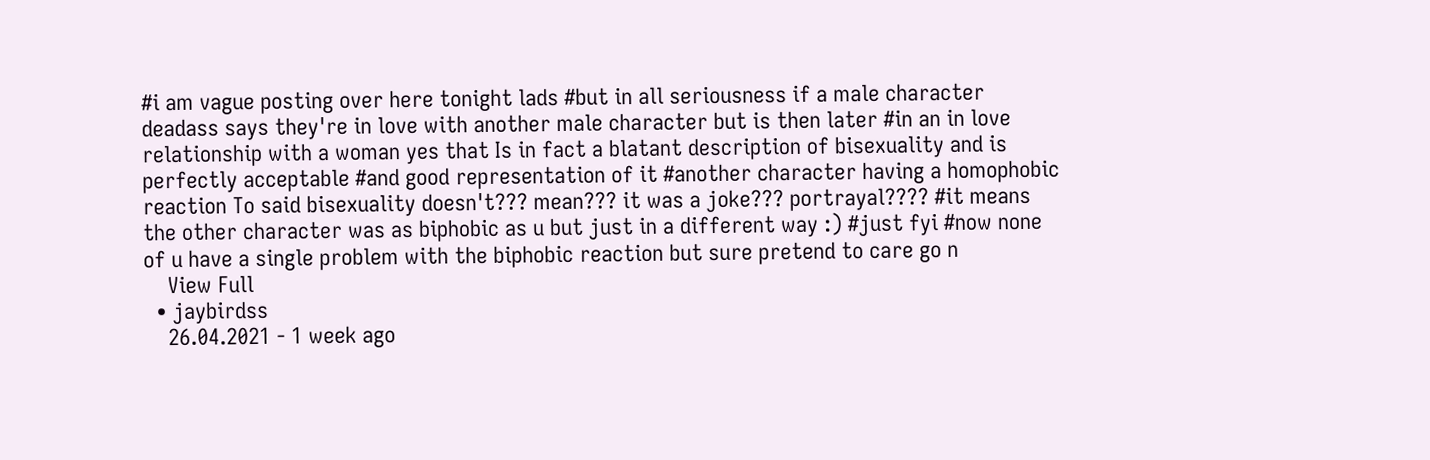#i am vague posting over here tonight lads #but in all seriousness if a male character deadass says they're in love with another male character but is then later #in an in love relationship with a woman yes that Is in fact a blatant description of bisexuality and is perfectly acceptable #and good representation of it #another character having a homophobic reaction To said bisexuality doesn't??? mean??? it was a joke??? portrayal???? #it means the other character was as biphobic as u but just in a different way :) #just fyi #now none of u have a single problem with the biphobic reaction but sure pretend to care go n
    View Full
  • jaybirdss
    26.04.2021 - 1 week ago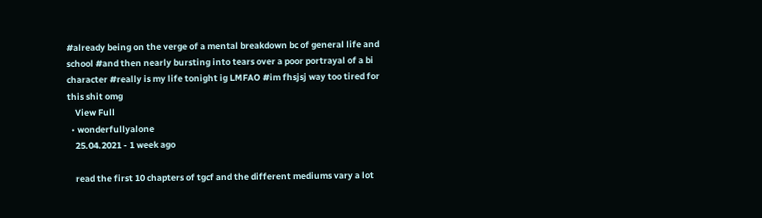#already being on the verge of a mental breakdown bc of general life and school #and then nearly bursting into tears over a poor portrayal of a bi character #really is my life tonight ig LMFAO #im fhsjsj way too tired for this shit omg
    View Full
  • wonderfullyalone
    25.04.2021 - 1 week ago

    read the first 10 chapters of tgcf and the different mediums vary a lot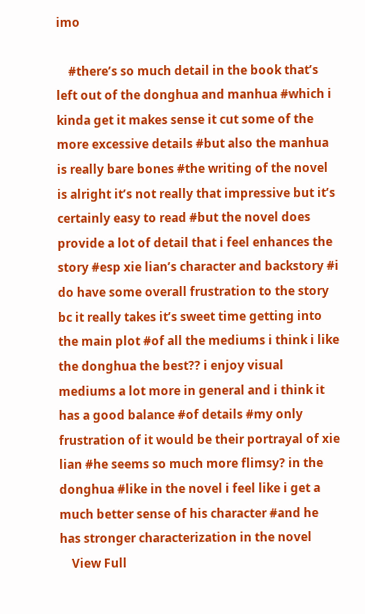imo

    #there’s so much detail in the book that’s left out of the donghua and manhua #which i kinda get it makes sense it cut some of the more excessive details #but also the manhua is really bare bones #the writing of the novel is alright it’s not really that impressive but it’s certainly easy to read #but the novel does provide a lot of detail that i feel enhances the story #esp xie lian’s character and backstory #i do have some overall frustration to the story bc it really takes it’s sweet time getting into the main plot #of all the mediums i think i like the donghua the best?? i enjoy visual mediums a lot more in general and i think it has a good balance #of details #my only frustration of it would be their portrayal of xie lian #he seems so much more flimsy? in the donghua #like in the novel i feel like i get a much better sense of his character #and he has stronger characterization in the novel
    View Full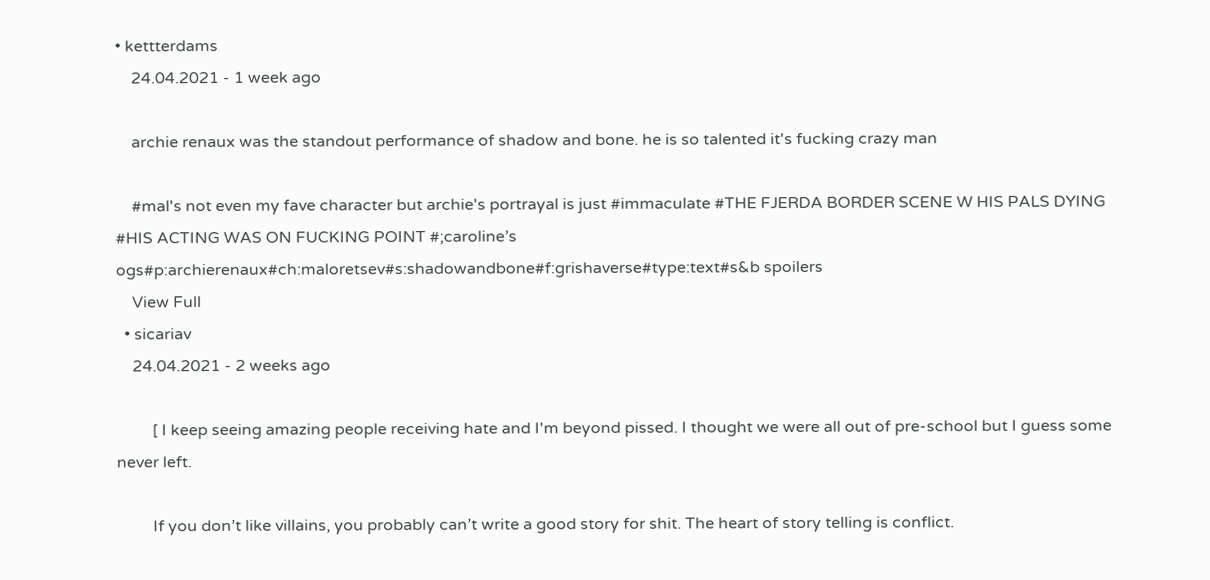• kettterdams
    24.04.2021 - 1 week ago

    archie renaux was the standout performance of shadow and bone. he is so talented it's fucking crazy man

    #mal's not even my fave character but archie's portrayal is just #immaculate #THE FJERDA BORDER SCENE W HIS PALS DYING #HIS ACTING WAS ON FUCKING POINT #;caroline’s ogs#p:archierenaux#ch:maloretsev#s:shadowandbone#f:grishaverse#type:text#s&b spoilers
    View Full
  • sicariav
    24.04.2021 - 2 weeks ago

         [ I keep seeing amazing people receiving hate and I'm beyond pissed. I thought we were all out of pre-school but I guess some never left.

         If you don’t like villains, you probably can’t write a good story for shit. The heart of story telling is conflict.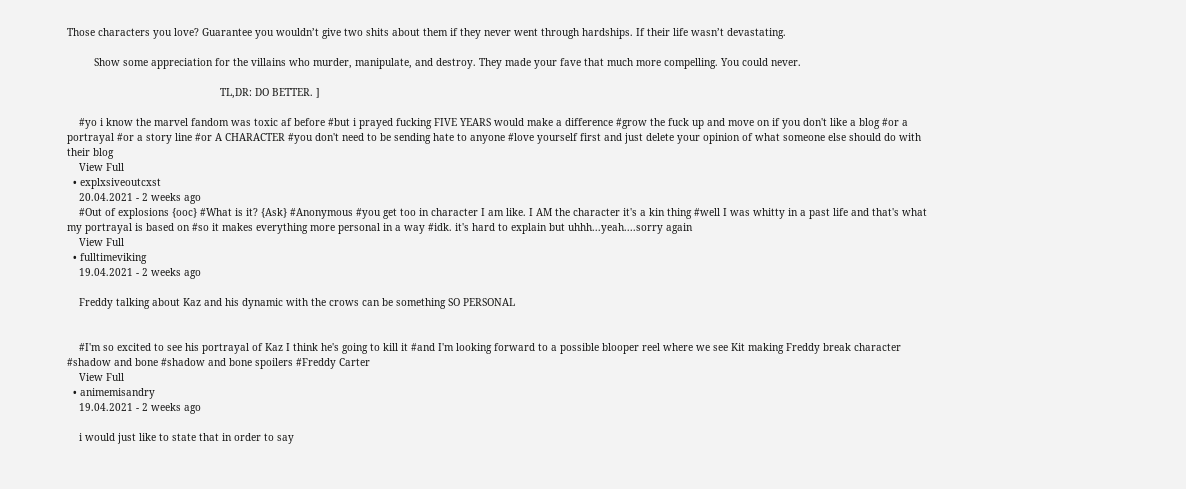Those characters you love? Guarantee you wouldn’t give two shits about them if they never went through hardships. If their life wasn’t devastating.

         Show some appreciation for the villains who murder, manipulate, and destroy. They made your fave that much more compelling. You could never.

                                                   TL,DR: DO BETTER. ]

    #yo i know the marvel fandom was toxic af before #but i prayed fucking FIVE YEARS would make a difference #grow the fuck up and move on if you don't like a blog #or a portrayal #or a story line #or A CHARACTER #you don't need to be sending hate to anyone #love yourself first and just delete your opinion of what someone else should do with their blog
    View Full
  • explxsiveoutcxst
    20.04.2021 - 2 weeks ago
    #Out of explosions {ooc} #What is it? {Ask} #Anonymous #you get too in character I am like. I AM the character it's a kin thing #well I was whitty in a past life and that's what my portrayal is based on #so it makes everything more personal in a way #idk. it's hard to explain but uhhh...yeah....sorry again
    View Full
  • fulltimeviking
    19.04.2021 - 2 weeks ago

    Freddy talking about Kaz and his dynamic with the crows can be something SO PERSONAL


    #I'm so excited to see his portrayal of Kaz I think he's going to kill it #and I'm looking forward to a possible blooper reel where we see Kit making Freddy break character  #shadow and bone #shadow and bone spoilers #Freddy Carter
    View Full
  • animemisandry
    19.04.2021 - 2 weeks ago

    i would just like to state that in order to say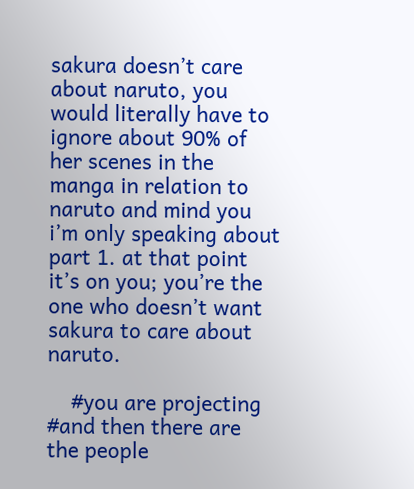sakura doesn’t care about naruto, you would literally have to ignore about 90% of her scenes in the manga in relation to naruto and mind you i’m only speaking about part 1. at that point it’s on you; you’re the one who doesn’t want sakura to care about naruto.

    #you are projecting #and then there are the people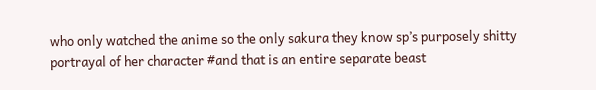who only watched the anime so the only sakura they know sp’s purposely shitty portrayal of her character #and that is an entire separate beast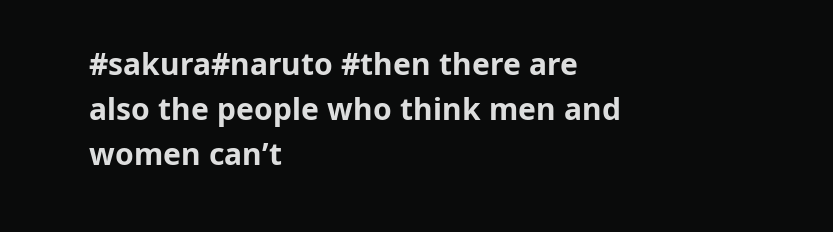#sakura#naruto #then there are also the people who think men and women can’t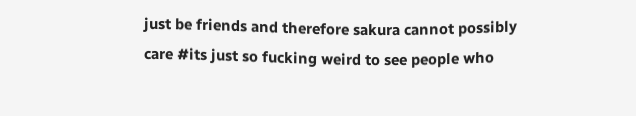just be friends and therefore sakura cannot possibly care #its just so fucking weird to see people who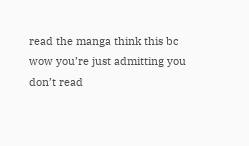read the manga think this bc wow you’re just admitting you don’t read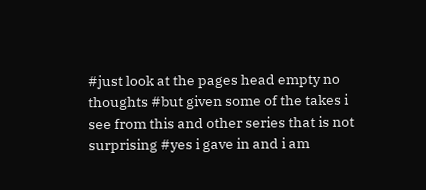#just look at the pages head empty no thoughts #but given some of the takes i see from this and other series that is not surprising #yes i gave in and i am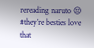rereading naruto 😒 #they’re besties love that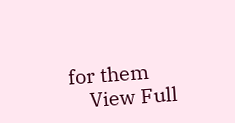for them
    View Full